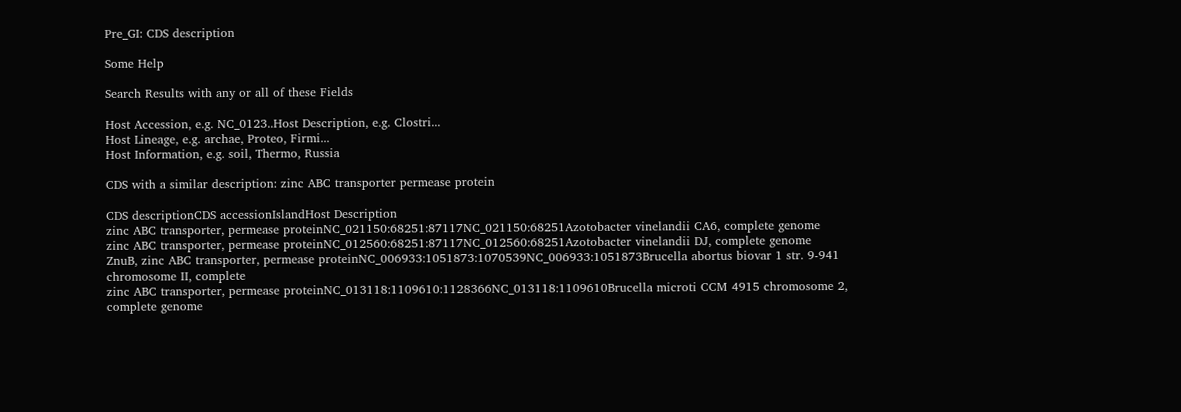Pre_GI: CDS description

Some Help

Search Results with any or all of these Fields

Host Accession, e.g. NC_0123..Host Description, e.g. Clostri...
Host Lineage, e.g. archae, Proteo, Firmi...
Host Information, e.g. soil, Thermo, Russia

CDS with a similar description: zinc ABC transporter permease protein

CDS descriptionCDS accessionIslandHost Description
zinc ABC transporter, permease proteinNC_021150:68251:87117NC_021150:68251Azotobacter vinelandii CA6, complete genome
zinc ABC transporter, permease proteinNC_012560:68251:87117NC_012560:68251Azotobacter vinelandii DJ, complete genome
ZnuB, zinc ABC transporter, permease proteinNC_006933:1051873:1070539NC_006933:1051873Brucella abortus biovar 1 str. 9-941 chromosome II, complete
zinc ABC transporter, permease proteinNC_013118:1109610:1128366NC_013118:1109610Brucella microti CCM 4915 chromosome 2, complete genome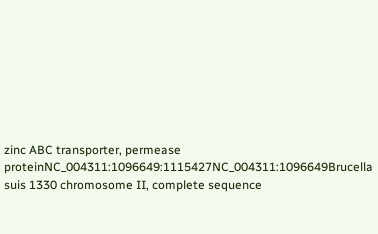zinc ABC transporter, permease proteinNC_004311:1096649:1115427NC_004311:1096649Brucella suis 1330 chromosome II, complete sequence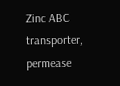Zinc ABC transporter, permease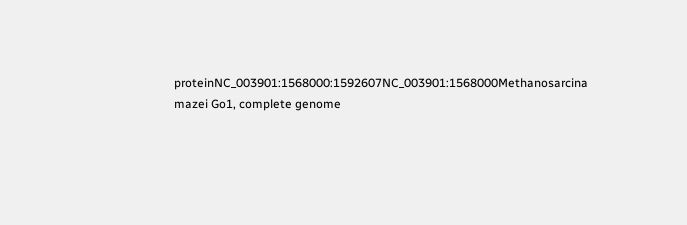proteinNC_003901:1568000:1592607NC_003901:1568000Methanosarcina mazei Go1, complete genome